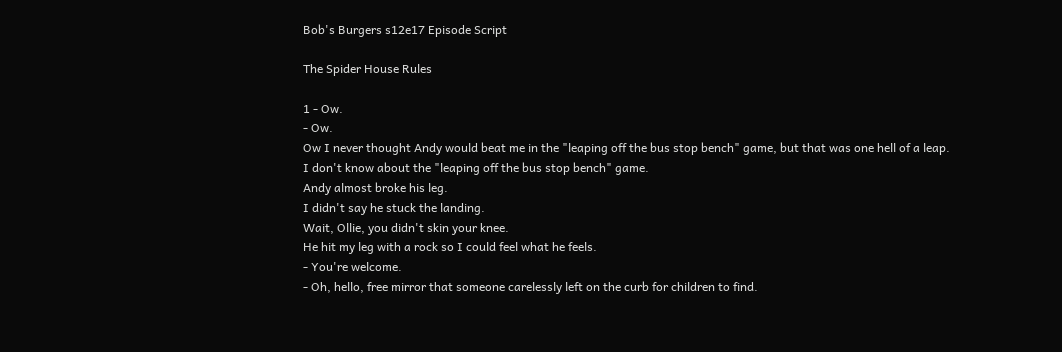Bob's Burgers s12e17 Episode Script

The Spider House Rules

1 - Ow.
- Ow.
Ow I never thought Andy would beat me in the "leaping off the bus stop bench" game, but that was one hell of a leap.
I don't know about the "leaping off the bus stop bench" game.
Andy almost broke his leg.
I didn't say he stuck the landing.
Wait, Ollie, you didn't skin your knee.
He hit my leg with a rock so I could feel what he feels.
- You're welcome.
- Oh, hello, free mirror that someone carelessly left on the curb for children to find.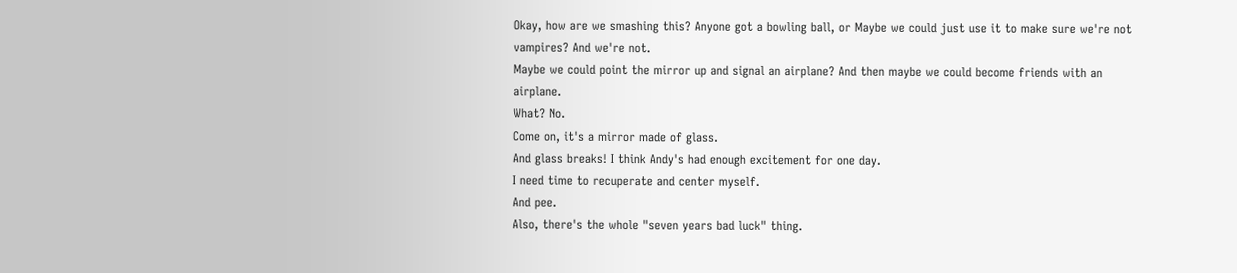Okay, how are we smashing this? Anyone got a bowling ball, or Maybe we could just use it to make sure we're not vampires? And we're not.
Maybe we could point the mirror up and signal an airplane? And then maybe we could become friends with an airplane.
What? No.
Come on, it's a mirror made of glass.
And glass breaks! I think Andy's had enough excitement for one day.
I need time to recuperate and center myself.
And pee.
Also, there's the whole "seven years bad luck" thing.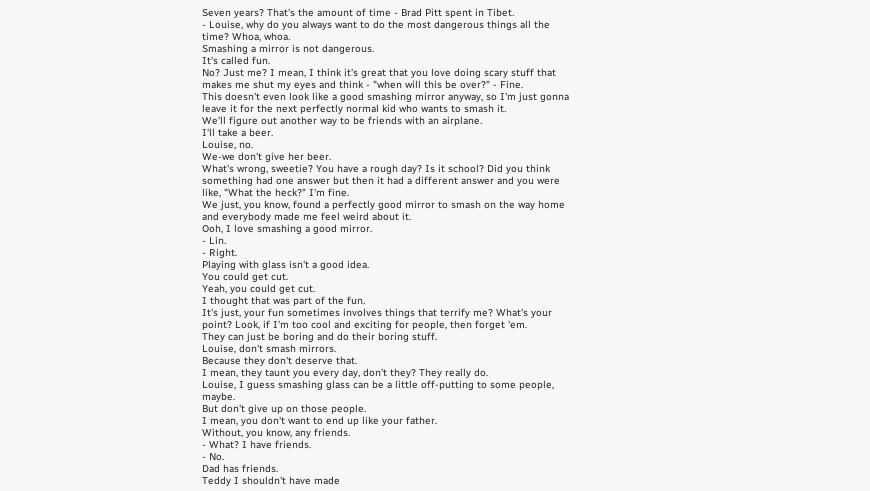Seven years? That's the amount of time - Brad Pitt spent in Tibet.
- Louise, why do you always want to do the most dangerous things all the time? Whoa, whoa.
Smashing a mirror is not dangerous.
It's called fun.
No? Just me? I mean, I think it's great that you love doing scary stuff that makes me shut my eyes and think - "when will this be over?" - Fine.
This doesn't even look like a good smashing mirror anyway, so I'm just gonna leave it for the next perfectly normal kid who wants to smash it.
We'll figure out another way to be friends with an airplane.
I'll take a beer.
Louise, no.
We-we don't give her beer.
What's wrong, sweetie? You have a rough day? Is it school? Did you think something had one answer but then it had a different answer and you were like, "What the heck?" I'm fine.
We just, you know, found a perfectly good mirror to smash on the way home and everybody made me feel weird about it.
Ooh, I love smashing a good mirror.
- Lin.
- Right.
Playing with glass isn't a good idea.
You could get cut.
Yeah, you could get cut.
I thought that was part of the fun.
It's just, your fun sometimes involves things that terrify me? What's your point? Look, if I'm too cool and exciting for people, then forget 'em.
They can just be boring and do their boring stuff.
Louise, don't smash mirrors.
Because they don't deserve that.
I mean, they taunt you every day, don't they? They really do.
Louise, I guess smashing glass can be a little off-putting to some people, maybe.
But don't give up on those people.
I mean, you don't want to end up like your father.
Without, you know, any friends.
- What? I have friends.
- No.
Dad has friends.
Teddy I shouldn't have made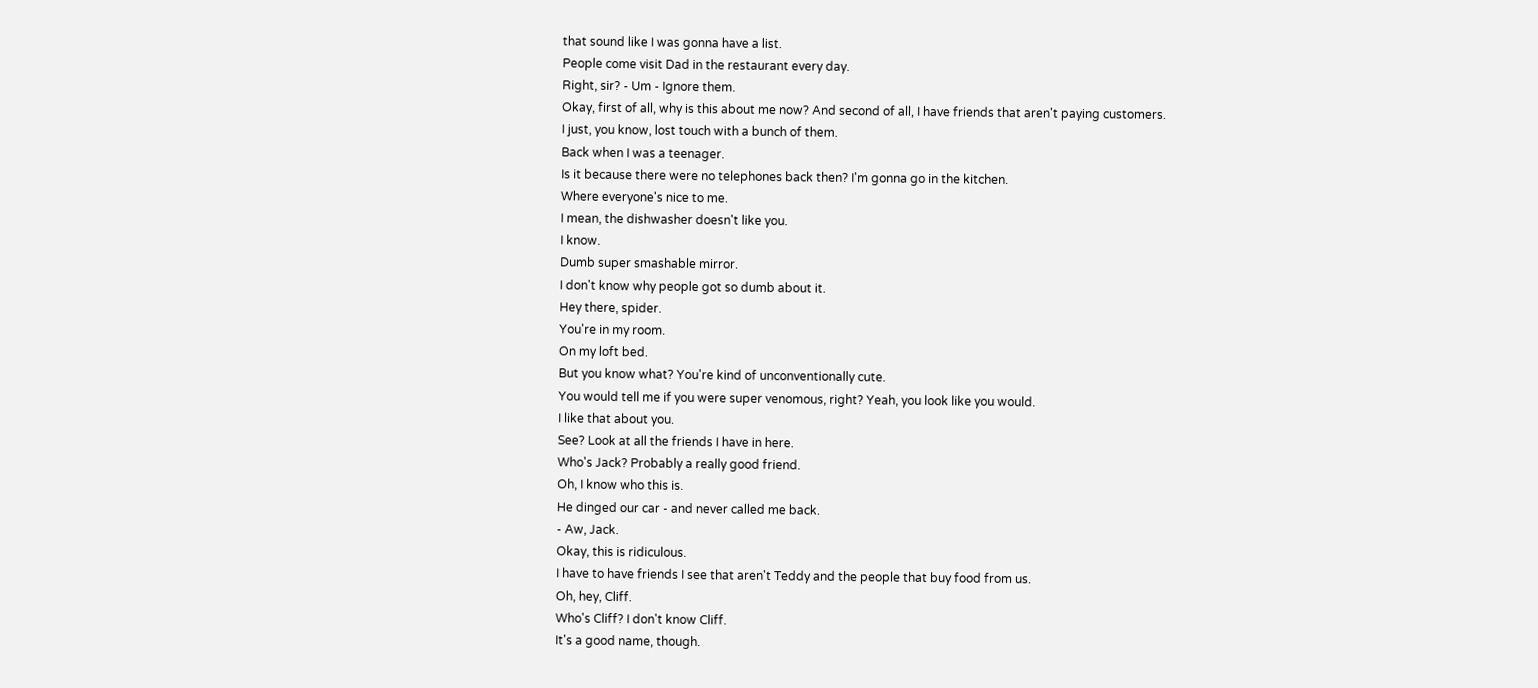that sound like I was gonna have a list.
People come visit Dad in the restaurant every day.
Right, sir? - Um - Ignore them.
Okay, first of all, why is this about me now? And second of all, I have friends that aren't paying customers.
I just, you know, lost touch with a bunch of them.
Back when I was a teenager.
Is it because there were no telephones back then? I'm gonna go in the kitchen.
Where everyone's nice to me.
I mean, the dishwasher doesn't like you.
I know.
Dumb super smashable mirror.
I don't know why people got so dumb about it.
Hey there, spider.
You're in my room.
On my loft bed.
But you know what? You're kind of unconventionally cute.
You would tell me if you were super venomous, right? Yeah, you look like you would.
I like that about you.
See? Look at all the friends I have in here.
Who's Jack? Probably a really good friend.
Oh, I know who this is.
He dinged our car - and never called me back.
- Aw, Jack.
Okay, this is ridiculous.
I have to have friends I see that aren't Teddy and the people that buy food from us.
Oh, hey, Cliff.
Who's Cliff? I don't know Cliff.
It's a good name, though.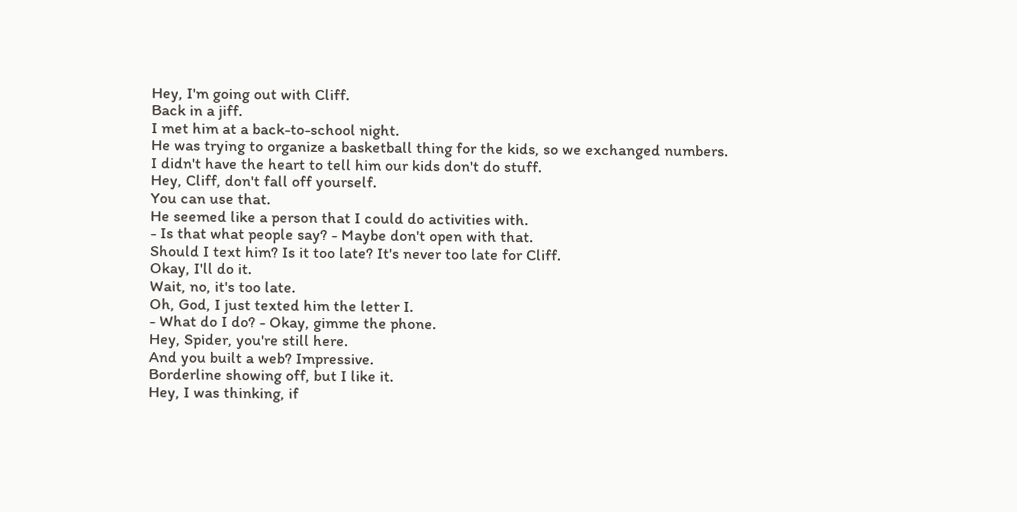Hey, I'm going out with Cliff.
Back in a jiff.
I met him at a back-to-school night.
He was trying to organize a basketball thing for the kids, so we exchanged numbers.
I didn't have the heart to tell him our kids don't do stuff.
Hey, Cliff, don't fall off yourself.
You can use that.
He seemed like a person that I could do activities with.
- Is that what people say? - Maybe don't open with that.
Should I text him? Is it too late? It's never too late for Cliff.
Okay, I'll do it.
Wait, no, it's too late.
Oh, God, I just texted him the letter I.
- What do I do? - Okay, gimme the phone.
Hey, Spider, you're still here.
And you built a web? Impressive.
Borderline showing off, but I like it.
Hey, I was thinking, if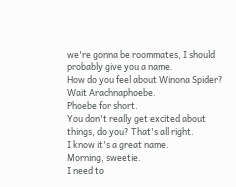we're gonna be roommates, I should probably give you a name.
How do you feel about Winona Spider? Wait Arachnaphoebe.
Phoebe for short.
You don't really get excited about things, do you? That's all right.
I know it's a great name.
Morning, sweetie.
I need to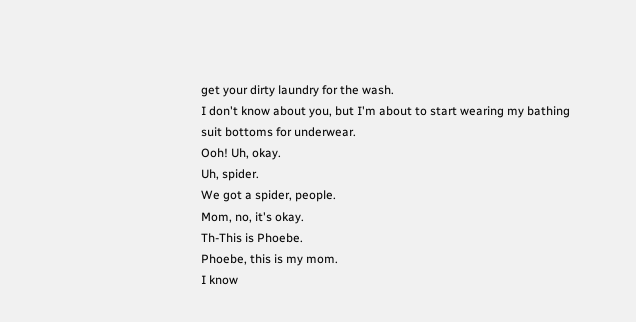get your dirty laundry for the wash.
I don't know about you, but I'm about to start wearing my bathing suit bottoms for underwear.
Ooh! Uh, okay.
Uh, spider.
We got a spider, people.
Mom, no, it's okay.
Th-This is Phoebe.
Phoebe, this is my mom.
I know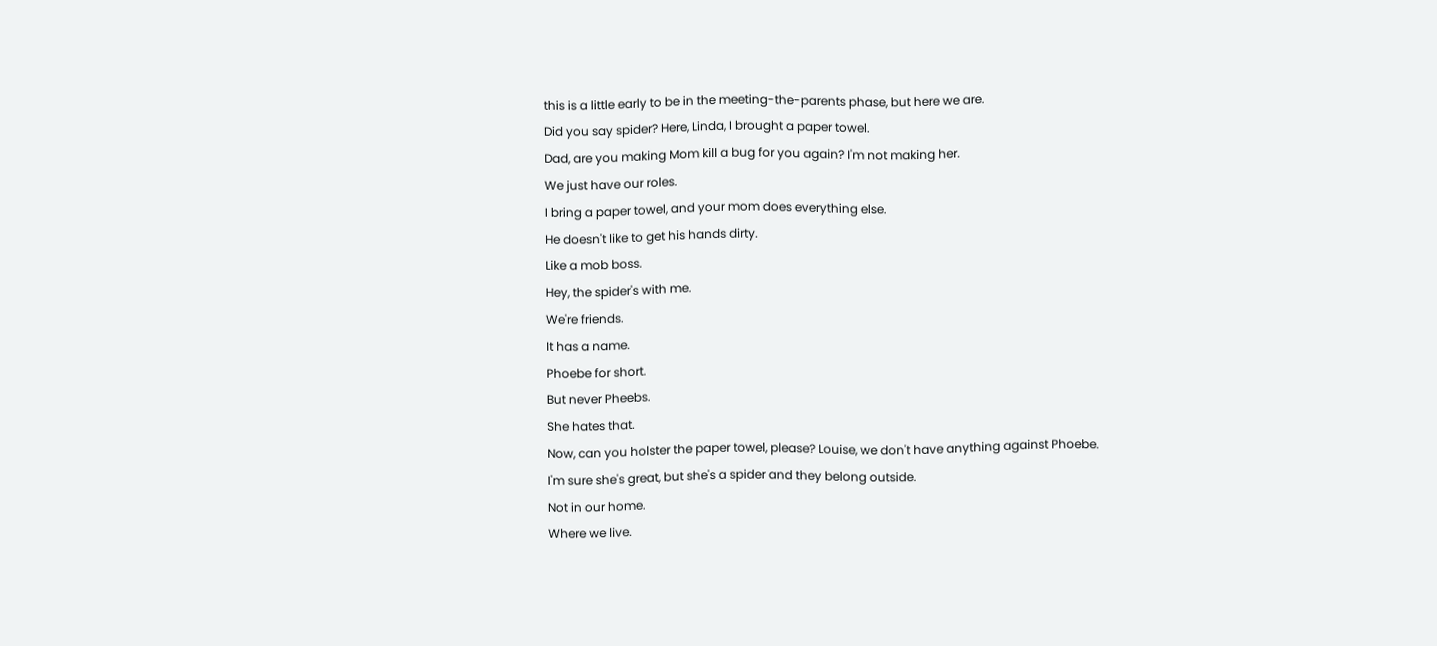this is a little early to be in the meeting-the-parents phase, but here we are.
Did you say spider? Here, Linda, I brought a paper towel.
Dad, are you making Mom kill a bug for you again? I'm not making her.
We just have our roles.
I bring a paper towel, and your mom does everything else.
He doesn't like to get his hands dirty.
Like a mob boss.
Hey, the spider's with me.
We're friends.
It has a name.
Phoebe for short.
But never Pheebs.
She hates that.
Now, can you holster the paper towel, please? Louise, we don't have anything against Phoebe.
I'm sure she's great, but she's a spider and they belong outside.
Not in our home.
Where we live.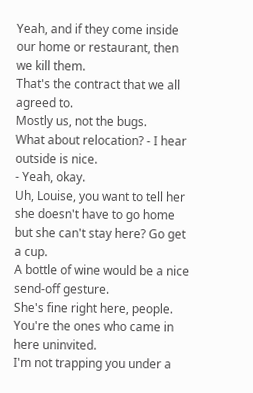Yeah, and if they come inside our home or restaurant, then we kill them.
That's the contract that we all agreed to.
Mostly us, not the bugs.
What about relocation? - I hear outside is nice.
- Yeah, okay.
Uh, Louise, you want to tell her she doesn't have to go home but she can't stay here? Go get a cup.
A bottle of wine would be a nice send-off gesture.
She's fine right here, people.
You're the ones who came in here uninvited.
I'm not trapping you under a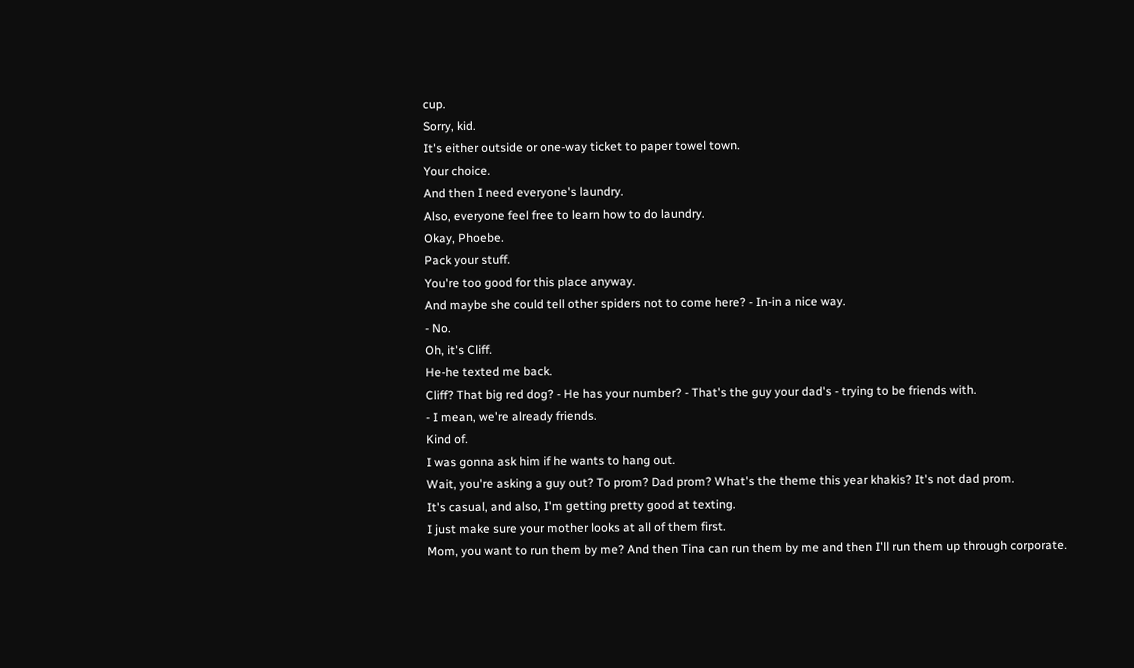cup.
Sorry, kid.
It's either outside or one-way ticket to paper towel town.
Your choice.
And then I need everyone's laundry.
Also, everyone feel free to learn how to do laundry.
Okay, Phoebe.
Pack your stuff.
You're too good for this place anyway.
And maybe she could tell other spiders not to come here? - In-in a nice way.
- No.
Oh, it's Cliff.
He-he texted me back.
Cliff? That big red dog? - He has your number? - That's the guy your dad's - trying to be friends with.
- I mean, we're already friends.
Kind of.
I was gonna ask him if he wants to hang out.
Wait, you're asking a guy out? To prom? Dad prom? What's the theme this year khakis? It's not dad prom.
It's casual, and also, I'm getting pretty good at texting.
I just make sure your mother looks at all of them first.
Mom, you want to run them by me? And then Tina can run them by me and then I'll run them up through corporate.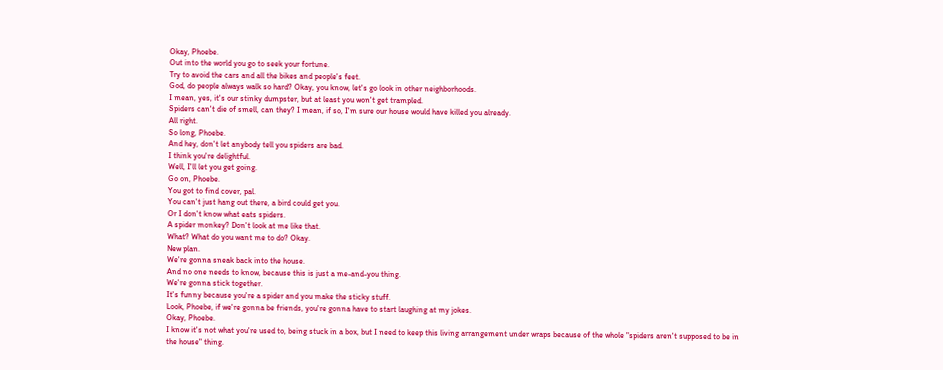Okay, Phoebe.
Out into the world you go to seek your fortune.
Try to avoid the cars and all the bikes and people's feet.
God, do people always walk so hard? Okay, you know, let's go look in other neighborhoods.
I mean, yes, it's our stinky dumpster, but at least you won't get trampled.
Spiders can't die of smell, can they? I mean, if so, I'm sure our house would have killed you already.
All right.
So long, Phoebe.
And hey, don't let anybody tell you spiders are bad.
I think you're delightful.
Well, I'll let you get going.
Go on, Phoebe.
You got to find cover, pal.
You can't just hang out there, a bird could get you.
Or I don't know what eats spiders.
A spider monkey? Don't look at me like that.
What? What do you want me to do? Okay.
New plan.
We're gonna sneak back into the house.
And no one needs to know, because this is just a me-and-you thing.
We're gonna stick together.
It's funny because you're a spider and you make the sticky stuff.
Look, Phoebe, if we're gonna be friends, you're gonna have to start laughing at my jokes.
Okay, Phoebe.
I know it's not what you're used to, being stuck in a box, but I need to keep this living arrangement under wraps because of the whole "spiders aren't supposed to be in the house" thing.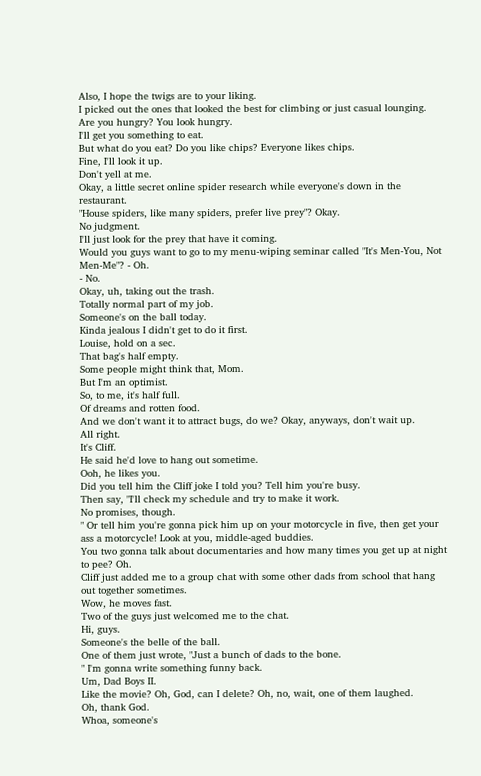Also, I hope the twigs are to your liking.
I picked out the ones that looked the best for climbing or just casual lounging.
Are you hungry? You look hungry.
I'll get you something to eat.
But what do you eat? Do you like chips? Everyone likes chips.
Fine, I'll look it up.
Don't yell at me.
Okay, a little secret online spider research while everyone's down in the restaurant.
"House spiders, like many spiders, prefer live prey"? Okay.
No judgment.
I'll just look for the prey that have it coming.
Would you guys want to go to my menu-wiping seminar called "It's Men-You, Not Men-Me"? - Oh.
- No.
Okay, uh, taking out the trash.
Totally normal part of my job.
Someone's on the ball today.
Kinda jealous I didn't get to do it first.
Louise, hold on a sec.
That bag's half empty.
Some people might think that, Mom.
But I'm an optimist.
So, to me, it's half full.
Of dreams and rotten food.
And we don't want it to attract bugs, do we? Okay, anyways, don't wait up.
All right.
It's Cliff.
He said he'd love to hang out sometime.
Ooh, he likes you.
Did you tell him the Cliff joke I told you? Tell him you're busy.
Then say, "I'll check my schedule and try to make it work.
No promises, though.
" Or tell him you're gonna pick him up on your motorcycle in five, then get your ass a motorcycle! Look at you, middle-aged buddies.
You two gonna talk about documentaries and how many times you get up at night to pee? Oh.
Cliff just added me to a group chat with some other dads from school that hang out together sometimes.
Wow, he moves fast.
Two of the guys just welcomed me to the chat.
Hi, guys.
Someone's the belle of the ball.
One of them just wrote, "Just a bunch of dads to the bone.
" I'm gonna write something funny back.
Um, Dad Boys II.
Like the movie? Oh, God, can I delete? Oh, no, wait, one of them laughed.
Oh, thank God.
Whoa, someone's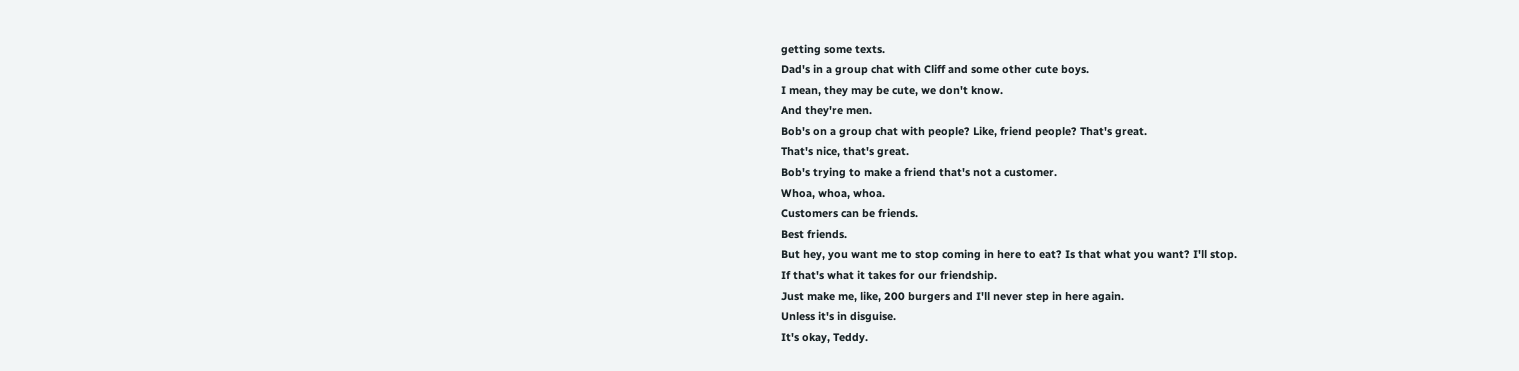getting some texts.
Dad's in a group chat with Cliff and some other cute boys.
I mean, they may be cute, we don't know.
And they're men.
Bob's on a group chat with people? Like, friend people? That's great.
That's nice, that's great.
Bob's trying to make a friend that's not a customer.
Whoa, whoa, whoa.
Customers can be friends.
Best friends.
But hey, you want me to stop coming in here to eat? Is that what you want? I'll stop.
If that's what it takes for our friendship.
Just make me, like, 200 burgers and I'll never step in here again.
Unless it's in disguise.
It's okay, Teddy.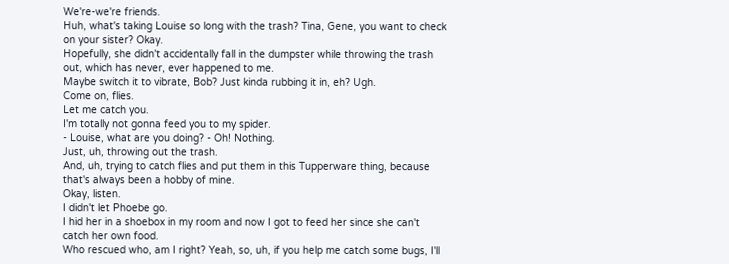We're-we're friends.
Huh, what's taking Louise so long with the trash? Tina, Gene, you want to check on your sister? Okay.
Hopefully, she didn't accidentally fall in the dumpster while throwing the trash out, which has never, ever happened to me.
Maybe switch it to vibrate, Bob? Just kinda rubbing it in, eh? Ugh.
Come on, flies.
Let me catch you.
I'm totally not gonna feed you to my spider.
- Louise, what are you doing? - Oh! Nothing.
Just, uh, throwing out the trash.
And, uh, trying to catch flies and put them in this Tupperware thing, because that's always been a hobby of mine.
Okay, listen.
I didn't let Phoebe go.
I hid her in a shoebox in my room and now I got to feed her since she can't catch her own food.
Who rescued who, am I right? Yeah, so, uh, if you help me catch some bugs, I'll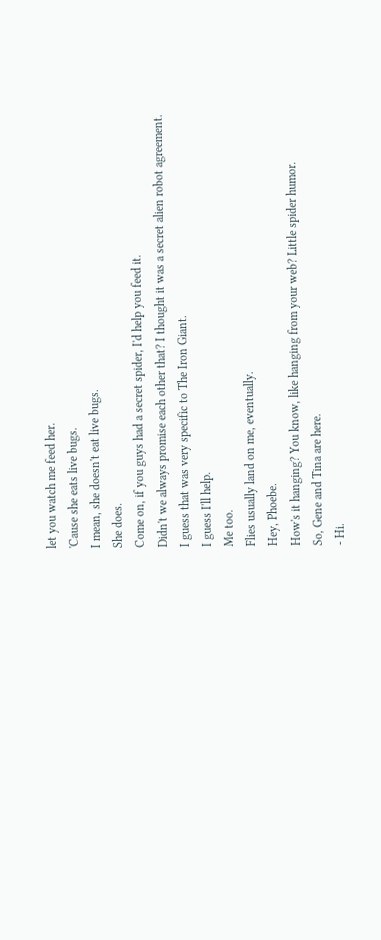let you watch me feed her.
'Cause she eats live bugs.
I mean, she doesn't eat live bugs.
She does.
Come on, if you guys had a secret spider, I'd help you feed it.
Didn't we always promise each other that? I thought it was a secret alien robot agreement.
I guess that was very specific to The Iron Giant.
I guess I'll help.
Me too.
Flies usually land on me, eventually.
Hey, Phoebe.
How's it hanging? You know, like hanging from your web? Little spider humor.
So, Gene and Tina are here.
- Hi.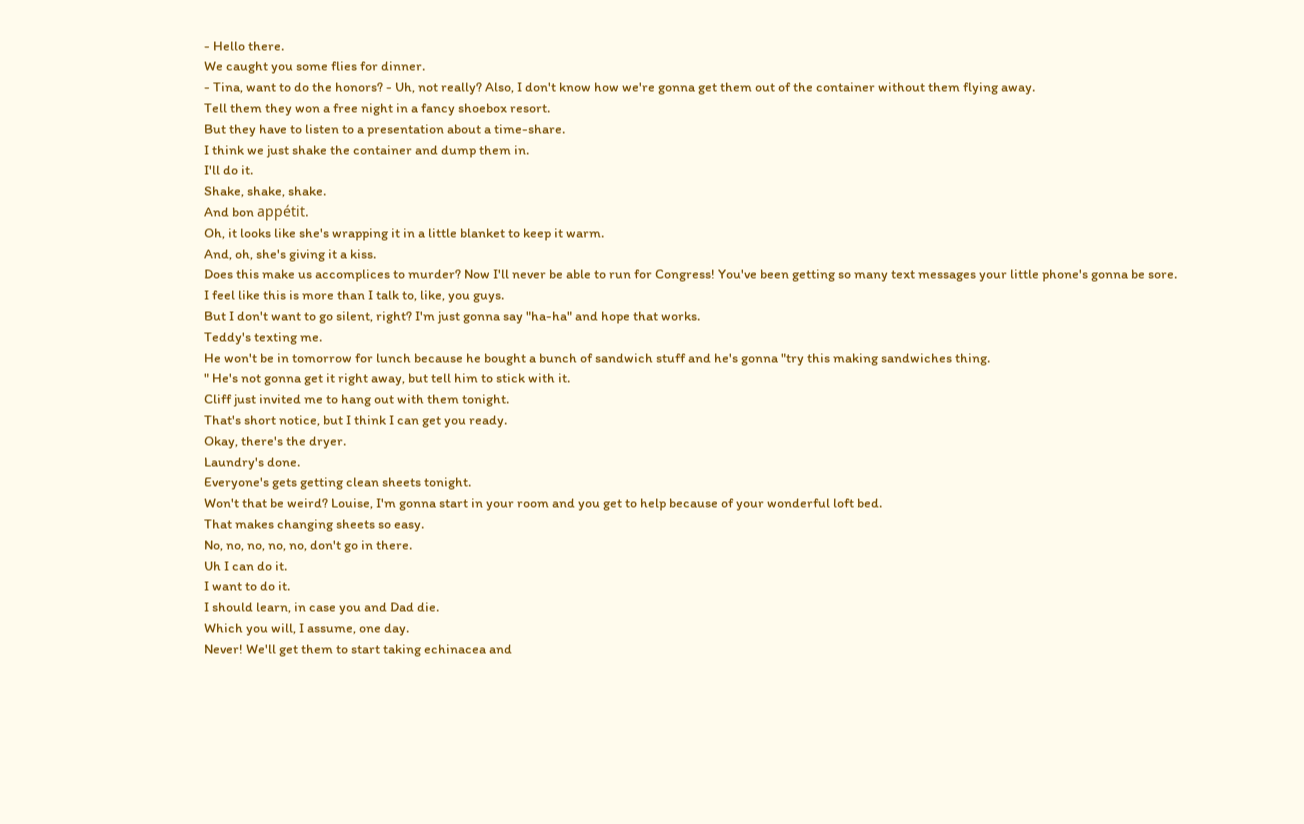- Hello there.
We caught you some flies for dinner.
- Tina, want to do the honors? - Uh, not really? Also, I don't know how we're gonna get them out of the container without them flying away.
Tell them they won a free night in a fancy shoebox resort.
But they have to listen to a presentation about a time-share.
I think we just shake the container and dump them in.
I'll do it.
Shake, shake, shake.
And bon appétit.
Oh, it looks like she's wrapping it in a little blanket to keep it warm.
And, oh, she's giving it a kiss.
Does this make us accomplices to murder? Now I'll never be able to run for Congress! You've been getting so many text messages your little phone's gonna be sore.
I feel like this is more than I talk to, like, you guys.
But I don't want to go silent, right? I'm just gonna say "ha-ha" and hope that works.
Teddy's texting me.
He won't be in tomorrow for lunch because he bought a bunch of sandwich stuff and he's gonna "try this making sandwiches thing.
" He's not gonna get it right away, but tell him to stick with it.
Cliff just invited me to hang out with them tonight.
That's short notice, but I think I can get you ready.
Okay, there's the dryer.
Laundry's done.
Everyone's gets getting clean sheets tonight.
Won't that be weird? Louise, I'm gonna start in your room and you get to help because of your wonderful loft bed.
That makes changing sheets so easy.
No, no, no, no, no, don't go in there.
Uh I can do it.
I want to do it.
I should learn, in case you and Dad die.
Which you will, I assume, one day.
Never! We'll get them to start taking echinacea and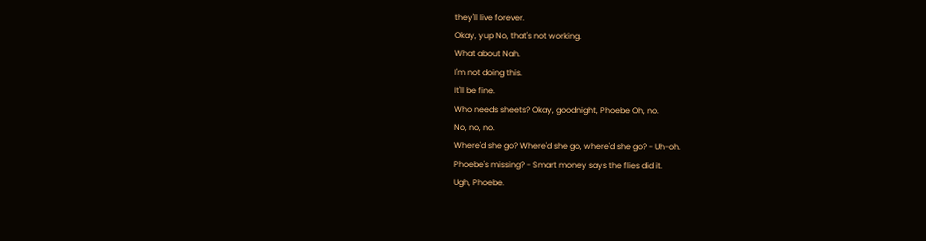they'll live forever.
Okay, yup No, that's not working.
What about Nah.
I'm not doing this.
It'll be fine.
Who needs sheets? Okay, goodnight, Phoebe Oh, no.
No, no, no.
Where'd she go? Where'd she go, where'd she go? - Uh-oh.
Phoebe's missing? - Smart money says the flies did it.
Ugh, Phoebe.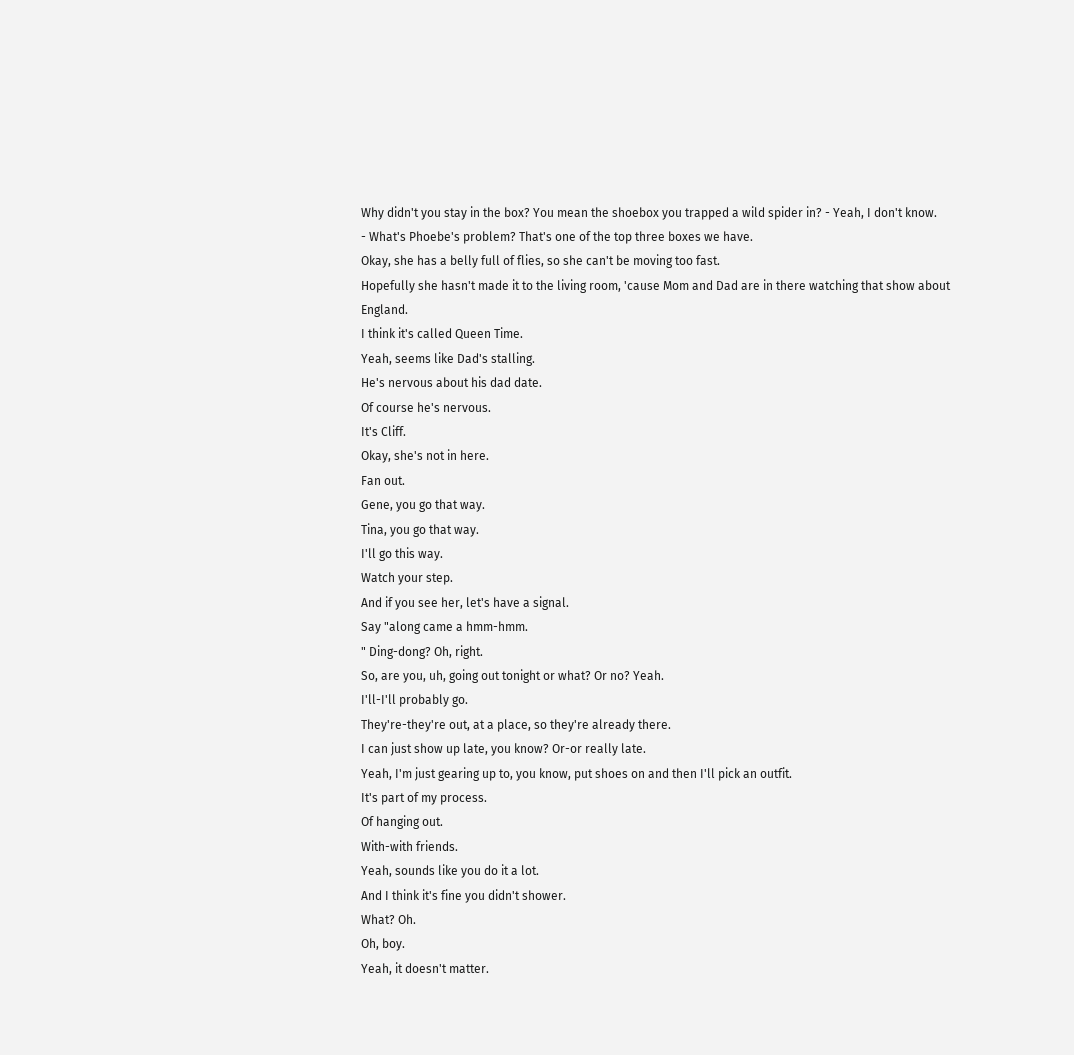Why didn't you stay in the box? You mean the shoebox you trapped a wild spider in? - Yeah, I don't know.
- What's Phoebe's problem? That's one of the top three boxes we have.
Okay, she has a belly full of flies, so she can't be moving too fast.
Hopefully she hasn't made it to the living room, 'cause Mom and Dad are in there watching that show about England.
I think it's called Queen Time.
Yeah, seems like Dad's stalling.
He's nervous about his dad date.
Of course he's nervous.
It's Cliff.
Okay, she's not in here.
Fan out.
Gene, you go that way.
Tina, you go that way.
I'll go this way.
Watch your step.
And if you see her, let's have a signal.
Say "along came a hmm-hmm.
" Ding-dong? Oh, right.
So, are you, uh, going out tonight or what? Or no? Yeah.
I'll-I'll probably go.
They're-they're out, at a place, so they're already there.
I can just show up late, you know? Or-or really late.
Yeah, I'm just gearing up to, you know, put shoes on and then I'll pick an outfit.
It's part of my process.
Of hanging out.
With-with friends.
Yeah, sounds like you do it a lot.
And I think it's fine you didn't shower.
What? Oh.
Oh, boy.
Yeah, it doesn't matter.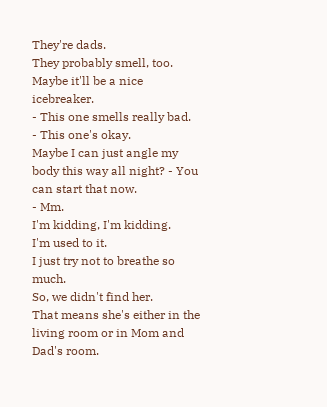They're dads.
They probably smell, too.
Maybe it'll be a nice icebreaker.
- This one smells really bad.
- This one's okay.
Maybe I can just angle my body this way all night? - You can start that now.
- Mm.
I'm kidding, I'm kidding.
I'm used to it.
I just try not to breathe so much.
So, we didn't find her.
That means she's either in the living room or in Mom and Dad's room.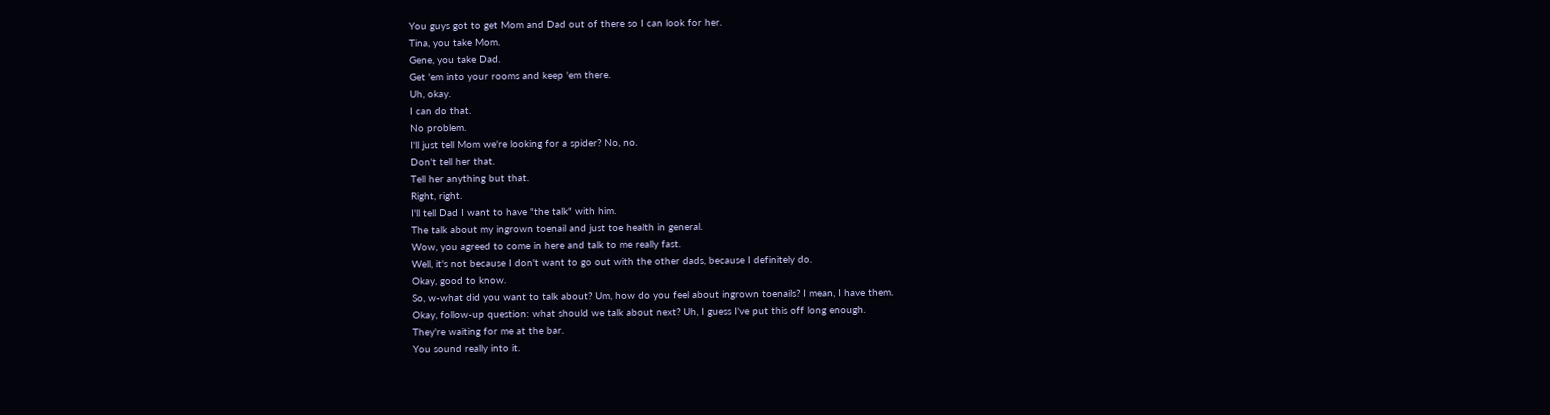You guys got to get Mom and Dad out of there so I can look for her.
Tina, you take Mom.
Gene, you take Dad.
Get 'em into your rooms and keep 'em there.
Uh, okay.
I can do that.
No problem.
I'll just tell Mom we're looking for a spider? No, no.
Don't tell her that.
Tell her anything but that.
Right, right.
I'll tell Dad I want to have "the talk" with him.
The talk about my ingrown toenail and just toe health in general.
Wow, you agreed to come in here and talk to me really fast.
Well, it's not because I don't want to go out with the other dads, because I definitely do.
Okay, good to know.
So, w-what did you want to talk about? Um, how do you feel about ingrown toenails? I mean, I have them.
Okay, follow-up question: what should we talk about next? Uh, I guess I've put this off long enough.
They're waiting for me at the bar.
You sound really into it.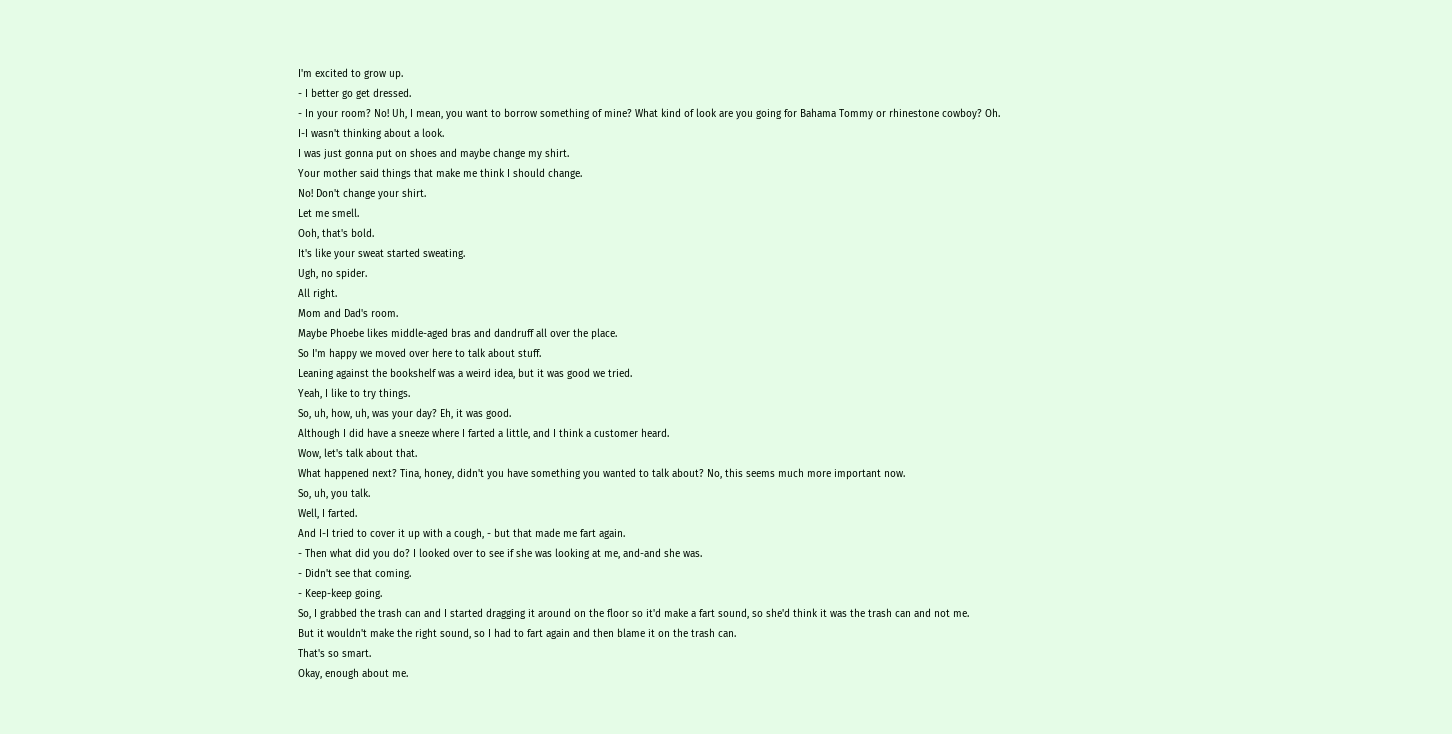I'm excited to grow up.
- I better go get dressed.
- In your room? No! Uh, I mean, you want to borrow something of mine? What kind of look are you going for Bahama Tommy or rhinestone cowboy? Oh.
I-I wasn't thinking about a look.
I was just gonna put on shoes and maybe change my shirt.
Your mother said things that make me think I should change.
No! Don't change your shirt.
Let me smell.
Ooh, that's bold.
It's like your sweat started sweating.
Ugh, no spider.
All right.
Mom and Dad's room.
Maybe Phoebe likes middle-aged bras and dandruff all over the place.
So I'm happy we moved over here to talk about stuff.
Leaning against the bookshelf was a weird idea, but it was good we tried.
Yeah, I like to try things.
So, uh, how, uh, was your day? Eh, it was good.
Although I did have a sneeze where I farted a little, and I think a customer heard.
Wow, let's talk about that.
What happened next? Tina, honey, didn't you have something you wanted to talk about? No, this seems much more important now.
So, uh, you talk.
Well, I farted.
And I-I tried to cover it up with a cough, - but that made me fart again.
- Then what did you do? I looked over to see if she was looking at me, and-and she was.
- Didn't see that coming.
- Keep-keep going.
So, I grabbed the trash can and I started dragging it around on the floor so it'd make a fart sound, so she'd think it was the trash can and not me.
But it wouldn't make the right sound, so I had to fart again and then blame it on the trash can.
That's so smart.
Okay, enough about me.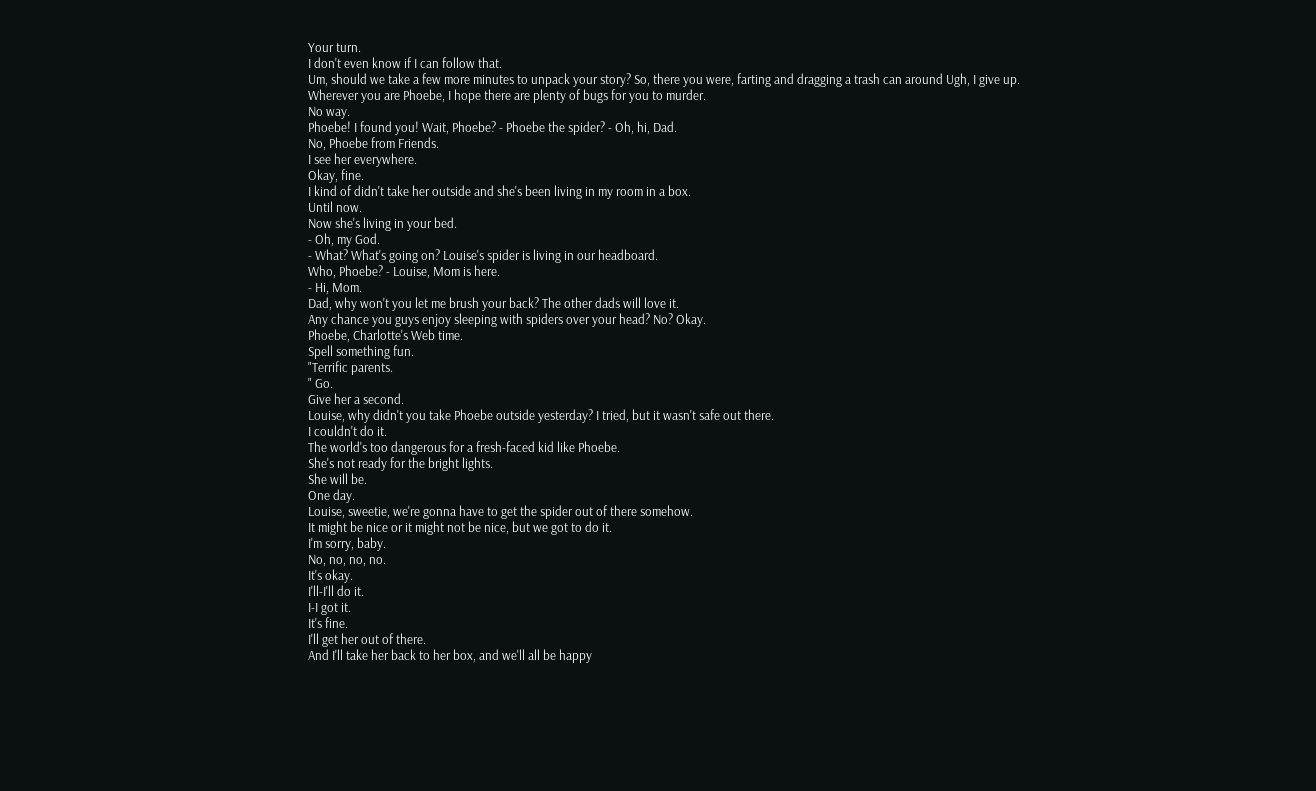Your turn.
I don't even know if I can follow that.
Um, should we take a few more minutes to unpack your story? So, there you were, farting and dragging a trash can around Ugh, I give up.
Wherever you are Phoebe, I hope there are plenty of bugs for you to murder.
No way.
Phoebe! I found you! Wait, Phoebe? - Phoebe the spider? - Oh, hi, Dad.
No, Phoebe from Friends.
I see her everywhere.
Okay, fine.
I kind of didn't take her outside and she's been living in my room in a box.
Until now.
Now she's living in your bed.
- Oh, my God.
- What? What's going on? Louise's spider is living in our headboard.
Who, Phoebe? - Louise, Mom is here.
- Hi, Mom.
Dad, why won't you let me brush your back? The other dads will love it.
Any chance you guys enjoy sleeping with spiders over your head? No? Okay.
Phoebe, Charlotte's Web time.
Spell something fun.
"Terrific parents.
" Go.
Give her a second.
Louise, why didn't you take Phoebe outside yesterday? I tried, but it wasn't safe out there.
I couldn't do it.
The world's too dangerous for a fresh-faced kid like Phoebe.
She's not ready for the bright lights.
She will be.
One day.
Louise, sweetie, we're gonna have to get the spider out of there somehow.
It might be nice or it might not be nice, but we got to do it.
I'm sorry, baby.
No, no, no, no.
It's okay.
I'll-I'll do it.
I-I got it.
It's fine.
I'll get her out of there.
And I'll take her back to her box, and we'll all be happy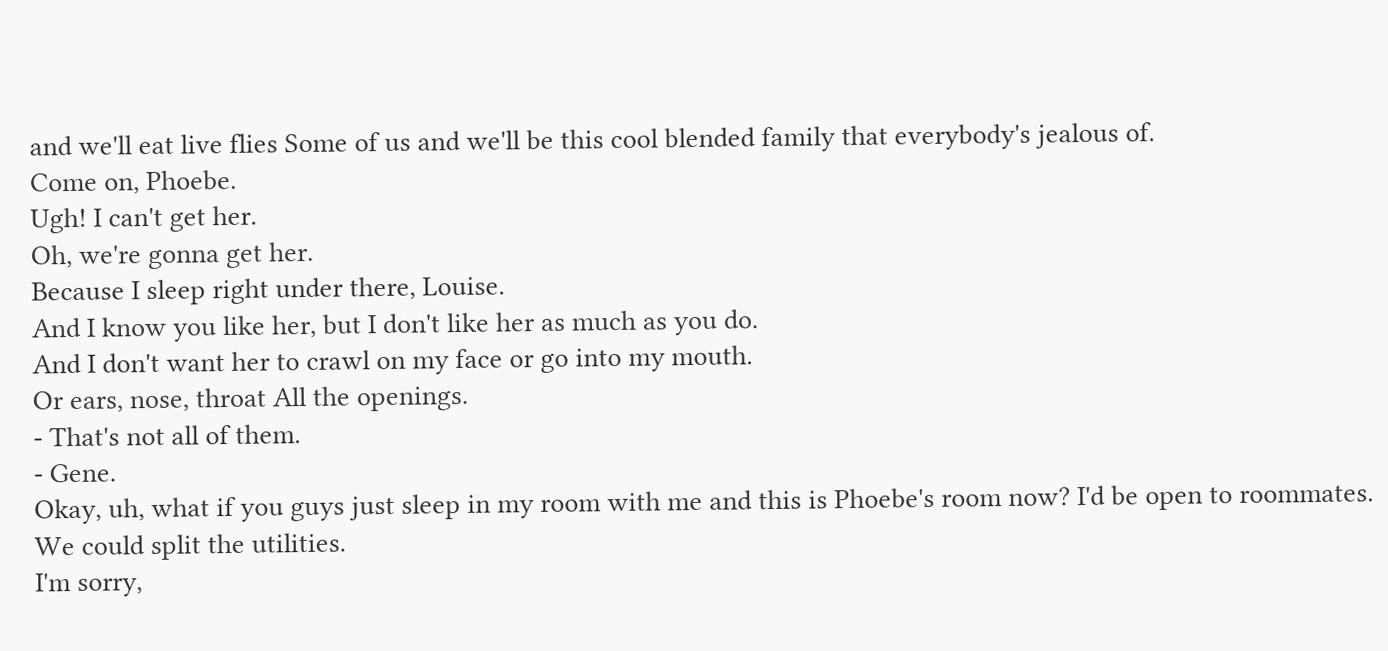and we'll eat live flies Some of us and we'll be this cool blended family that everybody's jealous of.
Come on, Phoebe.
Ugh! I can't get her.
Oh, we're gonna get her.
Because I sleep right under there, Louise.
And I know you like her, but I don't like her as much as you do.
And I don't want her to crawl on my face or go into my mouth.
Or ears, nose, throat All the openings.
- That's not all of them.
- Gene.
Okay, uh, what if you guys just sleep in my room with me and this is Phoebe's room now? I'd be open to roommates.
We could split the utilities.
I'm sorry,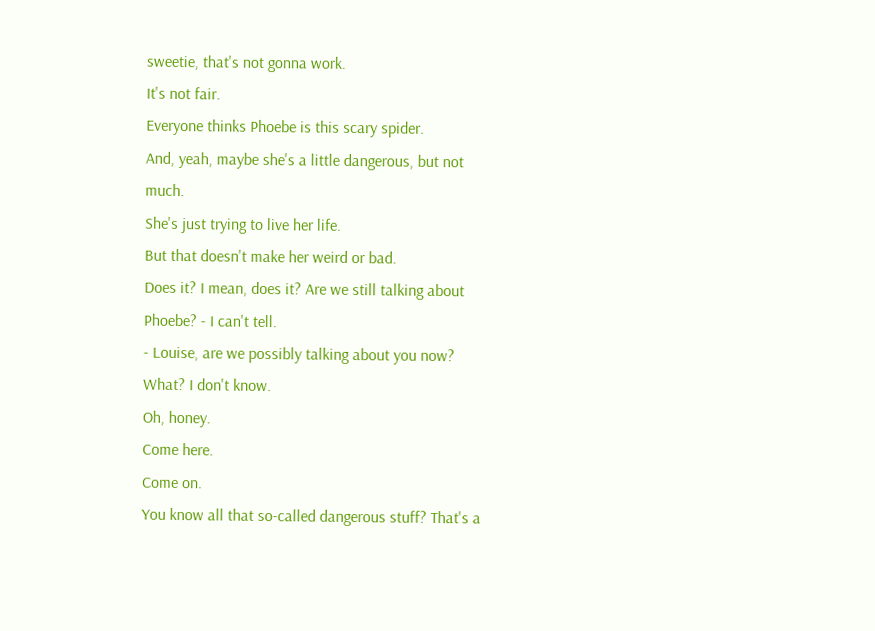sweetie, that's not gonna work.
It's not fair.
Everyone thinks Phoebe is this scary spider.
And, yeah, maybe she's a little dangerous, but not much.
She's just trying to live her life.
But that doesn't make her weird or bad.
Does it? I mean, does it? Are we still talking about Phoebe? - I can't tell.
- Louise, are we possibly talking about you now? What? I don't know.
Oh, honey.
Come here.
Come on.
You know all that so-called dangerous stuff? That's a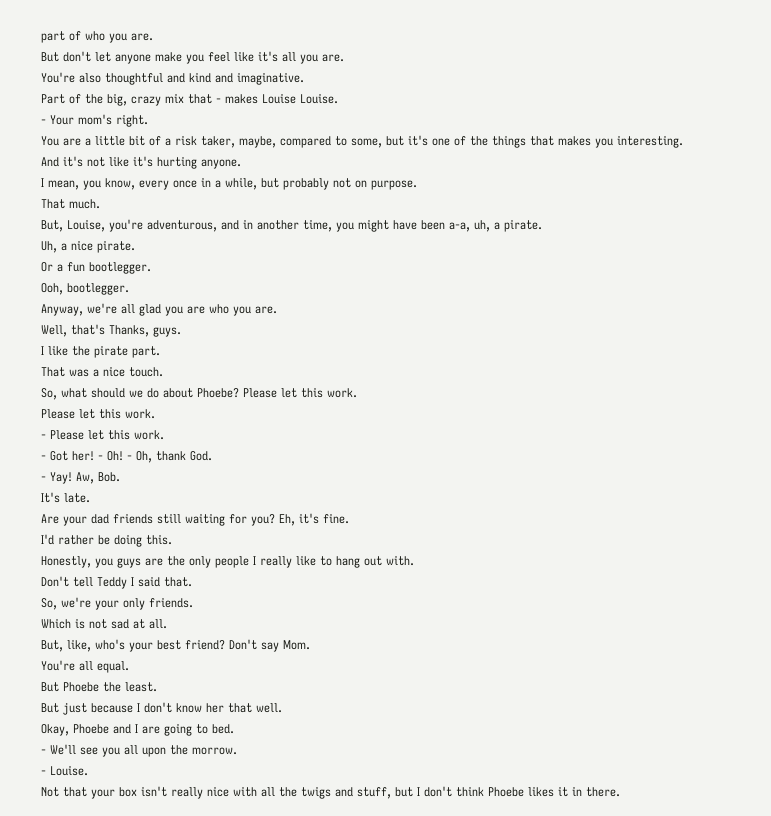part of who you are.
But don't let anyone make you feel like it's all you are.
You're also thoughtful and kind and imaginative.
Part of the big, crazy mix that - makes Louise Louise.
- Your mom's right.
You are a little bit of a risk taker, maybe, compared to some, but it's one of the things that makes you interesting.
And it's not like it's hurting anyone.
I mean, you know, every once in a while, but probably not on purpose.
That much.
But, Louise, you're adventurous, and in another time, you might have been a-a, uh, a pirate.
Uh, a nice pirate.
Or a fun bootlegger.
Ooh, bootlegger.
Anyway, we're all glad you are who you are.
Well, that's Thanks, guys.
I like the pirate part.
That was a nice touch.
So, what should we do about Phoebe? Please let this work.
Please let this work.
- Please let this work.
- Got her! - Oh! - Oh, thank God.
- Yay! Aw, Bob.
It's late.
Are your dad friends still waiting for you? Eh, it's fine.
I'd rather be doing this.
Honestly, you guys are the only people I really like to hang out with.
Don't tell Teddy I said that.
So, we're your only friends.
Which is not sad at all.
But, like, who's your best friend? Don't say Mom.
You're all equal.
But Phoebe the least.
But just because I don't know her that well.
Okay, Phoebe and I are going to bed.
- We'll see you all upon the morrow.
- Louise.
Not that your box isn't really nice with all the twigs and stuff, but I don't think Phoebe likes it in there.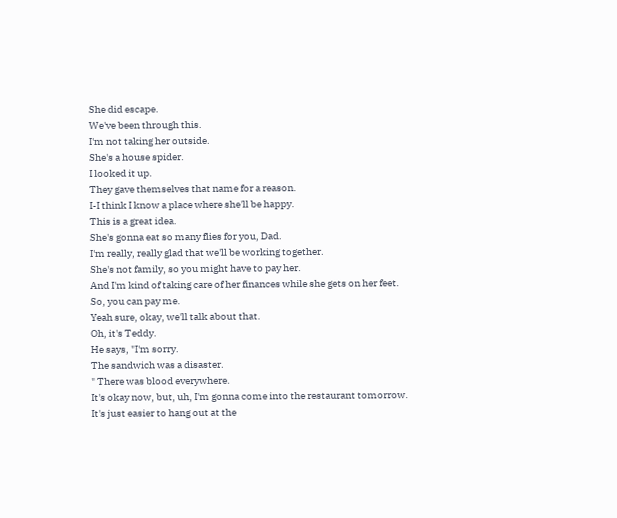She did escape.
We've been through this.
I'm not taking her outside.
She's a house spider.
I looked it up.
They gave themselves that name for a reason.
I-I think I know a place where she'll be happy.
This is a great idea.
She's gonna eat so many flies for you, Dad.
I'm really, really glad that we'll be working together.
She's not family, so you might have to pay her.
And I'm kind of taking care of her finances while she gets on her feet.
So, you can pay me.
Yeah sure, okay, we'll talk about that.
Oh, it's Teddy.
He says, "I'm sorry.
The sandwich was a disaster.
" There was blood everywhere.
It's okay now, but, uh, I'm gonna come into the restaurant tomorrow.
It's just easier to hang out at the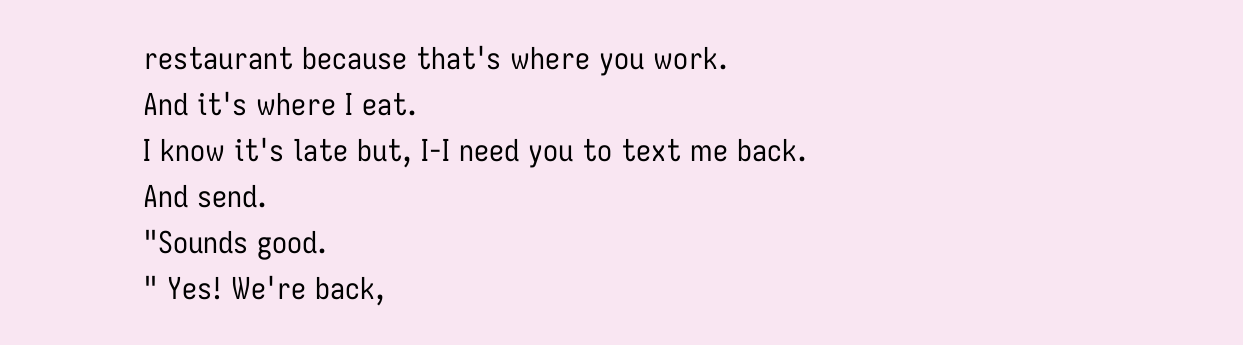restaurant because that's where you work.
And it's where I eat.
I know it's late but, I-I need you to text me back.
And send.
"Sounds good.
" Yes! We're back,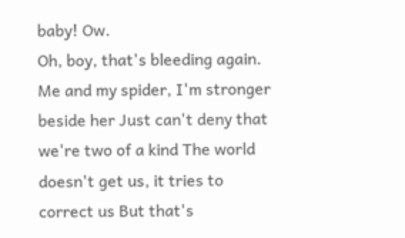baby! Ow.
Oh, boy, that's bleeding again.
Me and my spider, I'm stronger beside her Just can't deny that we're two of a kind The world doesn't get us, it tries to correct us But that's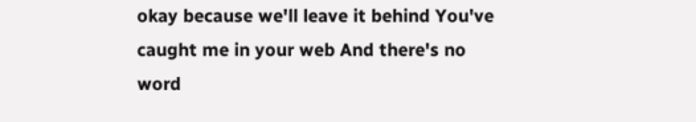okay because we'll leave it behind You've caught me in your web And there's no word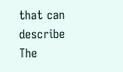that can describe The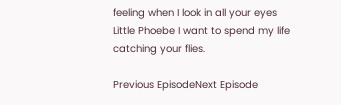feeling when I look in all your eyes Little Phoebe I want to spend my life catching your flies.

Previous EpisodeNext Episode